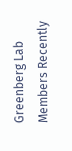Greenberg Lab Members Recently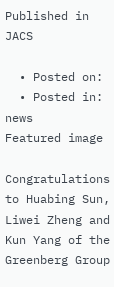Published in JACS

  • Posted on:
  • Posted in: news
Featured image

Congratulations to Huabing Sun, Liwei Zheng and Kun Yang of the Greenberg Group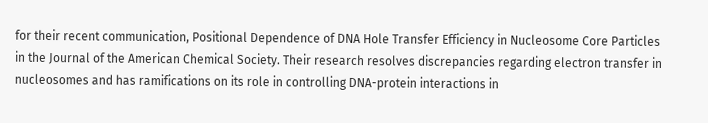for their recent communication, Positional Dependence of DNA Hole Transfer Efficiency in Nucleosome Core Particles in the Journal of the American Chemical Society. Their research resolves discrepancies regarding electron transfer in nucleosomes and has ramifications on its role in controlling DNA-protein interactions in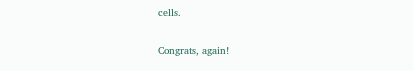cells.

Congrats, again!